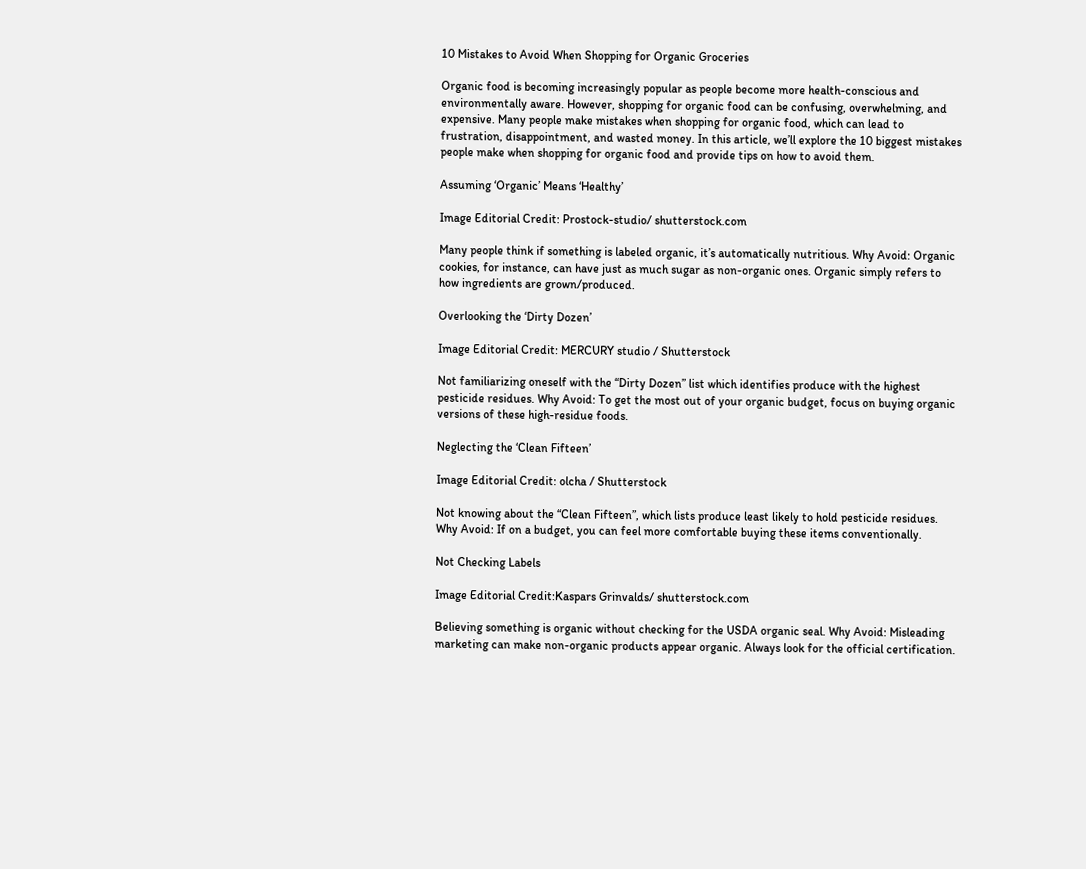10 Mistakes to Avoid When Shopping for Organic Groceries

Organic food is becoming increasingly popular as people become more health-conscious and environmentally aware. However, shopping for organic food can be confusing, overwhelming, and expensive. Many people make mistakes when shopping for organic food, which can lead to frustration, disappointment, and wasted money. In this article, we’ll explore the 10 biggest mistakes people make when shopping for organic food and provide tips on how to avoid them.

Assuming ‘Organic’ Means ‘Healthy’

Image Editorial Credit: Prostock-studio/ shutterstock.com

Many people think if something is labeled organic, it’s automatically nutritious. Why Avoid: Organic cookies, for instance, can have just as much sugar as non-organic ones. Organic simply refers to how ingredients are grown/produced.

Overlooking the ‘Dirty Dozen’

Image Editorial Credit: MERCURY studio / Shutterstock

Not familiarizing oneself with the “Dirty Dozen” list which identifies produce with the highest pesticide residues. Why Avoid: To get the most out of your organic budget, focus on buying organic versions of these high-residue foods.

Neglecting the ‘Clean Fifteen’

Image Editorial Credit: olcha / Shutterstock

Not knowing about the “Clean Fifteen”, which lists produce least likely to hold pesticide residues. Why Avoid: If on a budget, you can feel more comfortable buying these items conventionally.

Not Checking Labels

Image Editorial Credit:Kaspars Grinvalds/ shutterstock.com

Believing something is organic without checking for the USDA organic seal. Why Avoid: Misleading marketing can make non-organic products appear organic. Always look for the official certification.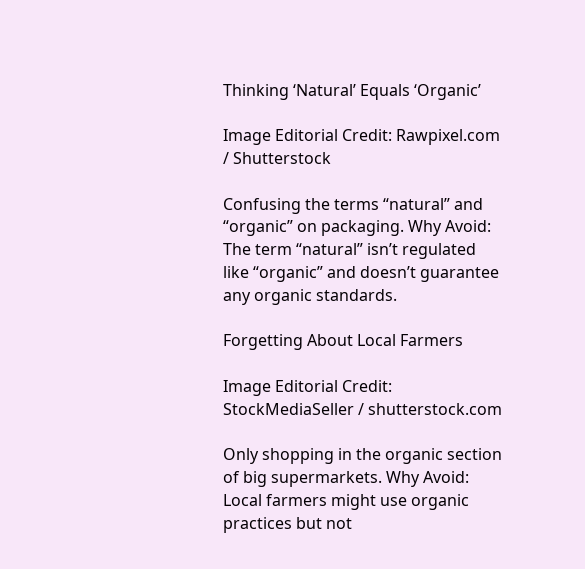Thinking ‘Natural’ Equals ‘Organic’

Image Editorial Credit: Rawpixel.com / Shutterstock

Confusing the terms “natural” and “organic” on packaging. Why Avoid: The term “natural” isn’t regulated like “organic” and doesn’t guarantee any organic standards.

Forgetting About Local Farmers

Image Editorial Credit: StockMediaSeller / shutterstock.com

Only shopping in the organic section of big supermarkets. Why Avoid: Local farmers might use organic practices but not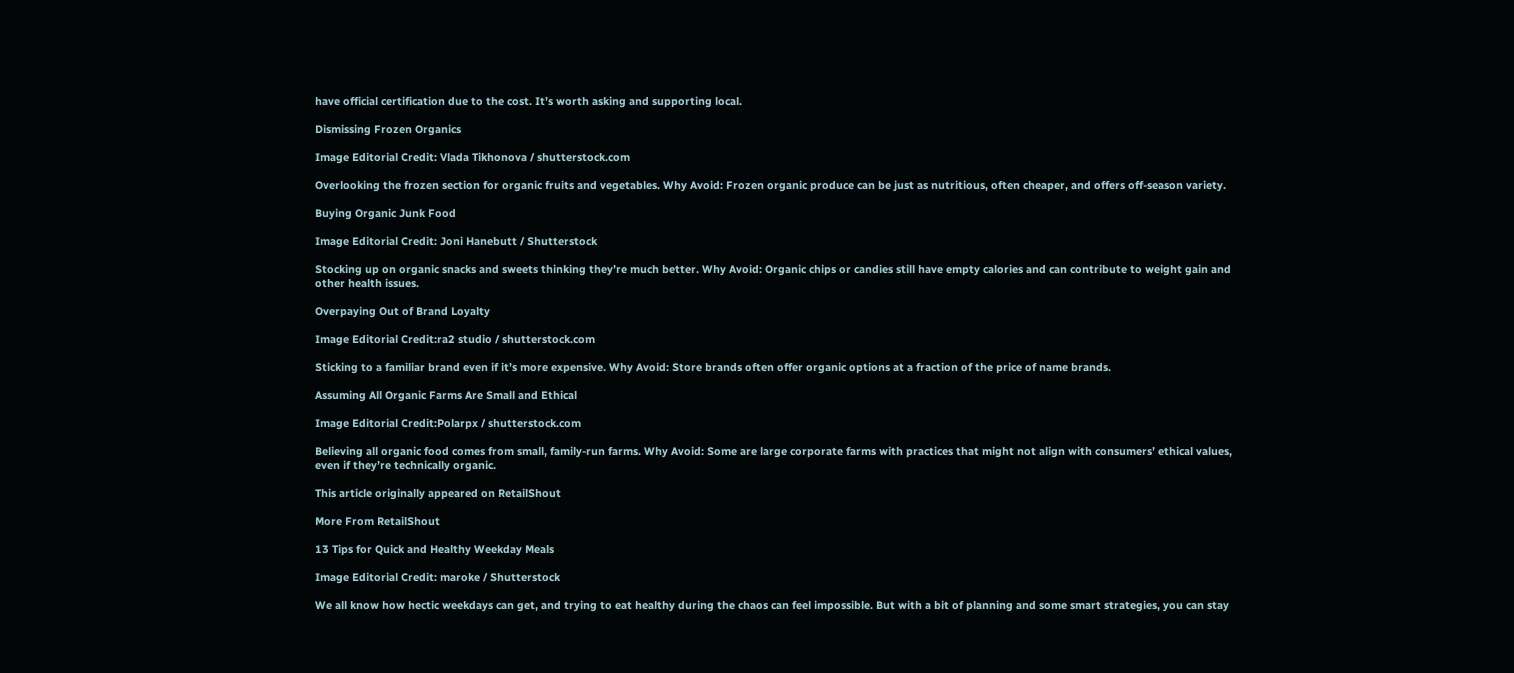have official certification due to the cost. It’s worth asking and supporting local.

Dismissing Frozen Organics

Image Editorial Credit: Vlada Tikhonova / shutterstock.com

Overlooking the frozen section for organic fruits and vegetables. Why Avoid: Frozen organic produce can be just as nutritious, often cheaper, and offers off-season variety.

Buying Organic Junk Food

Image Editorial Credit: Joni Hanebutt / Shutterstock

Stocking up on organic snacks and sweets thinking they’re much better. Why Avoid: Organic chips or candies still have empty calories and can contribute to weight gain and other health issues.

Overpaying Out of Brand Loyalty

Image Editorial Credit:ra2 studio / shutterstock.com

Sticking to a familiar brand even if it’s more expensive. Why Avoid: Store brands often offer organic options at a fraction of the price of name brands.

Assuming All Organic Farms Are Small and Ethical

Image Editorial Credit:Polarpx / shutterstock.com

Believing all organic food comes from small, family-run farms. Why Avoid: Some are large corporate farms with practices that might not align with consumers’ ethical values, even if they’re technically organic.

This article originally appeared on RetailShout

More From RetailShout

13 Tips for Quick and Healthy Weekday Meals

Image Editorial Credit: maroke / Shutterstock

We all know how hectic weekdays can get, and trying to eat healthy during the chaos can feel impossible. But with a bit of planning and some smart strategies, you can stay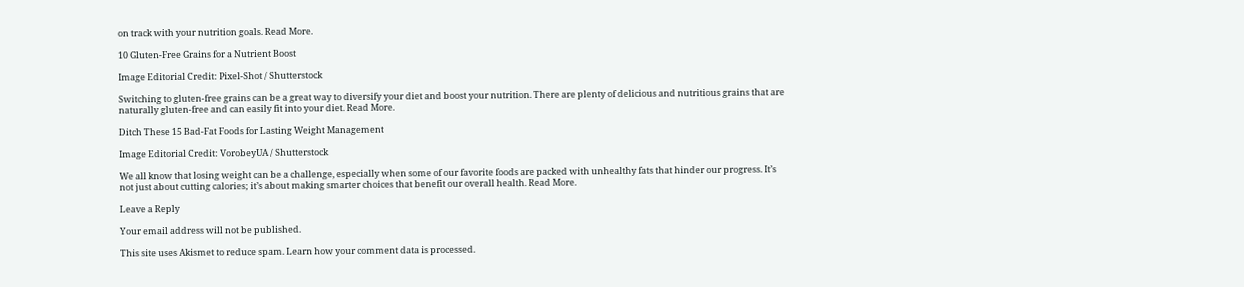on track with your nutrition goals. Read More.

10 Gluten-Free Grains for a Nutrient Boost

Image Editorial Credit: Pixel-Shot / Shutterstock

Switching to gluten-free grains can be a great way to diversify your diet and boost your nutrition. There are plenty of delicious and nutritious grains that are naturally gluten-free and can easily fit into your diet. Read More.

Ditch These 15 Bad-Fat Foods for Lasting Weight Management

Image Editorial Credit: VorobeyUA / Shutterstock

We all know that losing weight can be a challenge, especially when some of our favorite foods are packed with unhealthy fats that hinder our progress. It’s not just about cutting calories; it’s about making smarter choices that benefit our overall health. Read More.

Leave a Reply

Your email address will not be published.

This site uses Akismet to reduce spam. Learn how your comment data is processed.